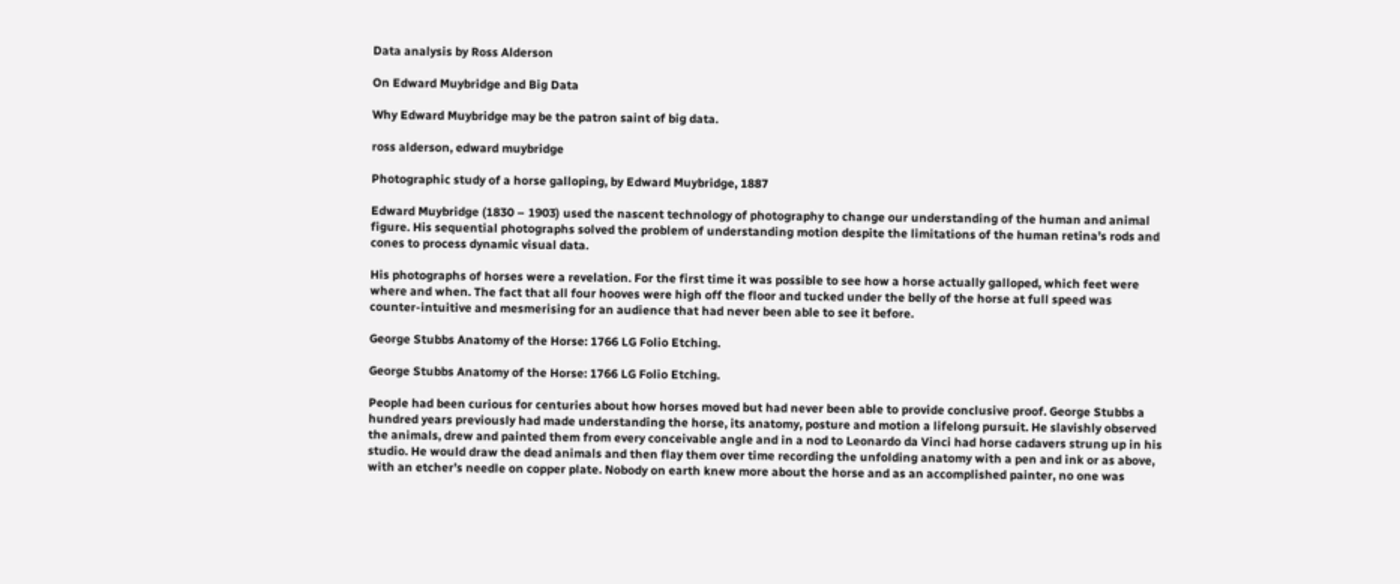Data analysis by Ross Alderson

On Edward Muybridge and Big Data

Why Edward Muybridge may be the patron saint of big data.

ross alderson, edward muybridge

Photographic study of a horse galloping, by Edward Muybridge, 1887

Edward Muybridge (1830 – 1903) used the nascent technology of photography to change our understanding of the human and animal figure. His sequential photographs solved the problem of understanding motion despite the limitations of the human retina’s rods and cones to process dynamic visual data.

His photographs of horses were a revelation. For the first time it was possible to see how a horse actually galloped, which feet were where and when. The fact that all four hooves were high off the floor and tucked under the belly of the horse at full speed was counter-intuitive and mesmerising for an audience that had never been able to see it before.

George Stubbs Anatomy of the Horse: 1766 LG Folio Etching.

George Stubbs Anatomy of the Horse: 1766 LG Folio Etching.

People had been curious for centuries about how horses moved but had never been able to provide conclusive proof. George Stubbs a hundred years previously had made understanding the horse, its anatomy, posture and motion a lifelong pursuit. He slavishly observed the animals, drew and painted them from every conceivable angle and in a nod to Leonardo da Vinci had horse cadavers strung up in his studio. He would draw the dead animals and then flay them over time recording the unfolding anatomy with a pen and ink or as above, with an etcher’s needle on copper plate. Nobody on earth knew more about the horse and as an accomplished painter, no one was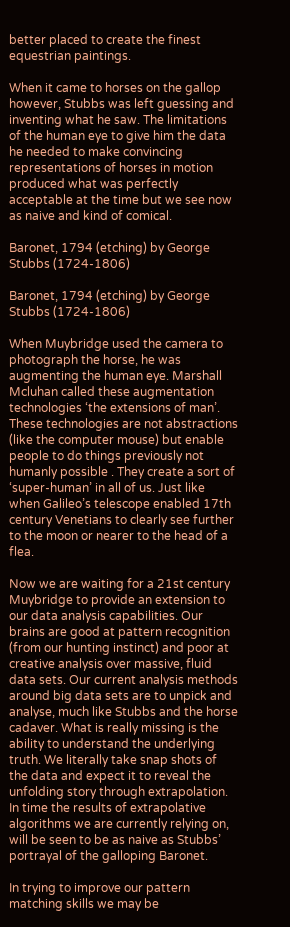better placed to create the finest equestrian paintings.

When it came to horses on the gallop however, Stubbs was left guessing and inventing what he saw. The limitations of the human eye to give him the data he needed to make convincing representations of horses in motion produced what was perfectly acceptable at the time but we see now as naive and kind of comical.

Baronet, 1794 (etching) by George Stubbs (1724-1806)

Baronet, 1794 (etching) by George Stubbs (1724-1806)

When Muybridge used the camera to photograph the horse, he was augmenting the human eye. Marshall Mcluhan called these augmentation technologies ‘the extensions of man’. These technologies are not abstractions (like the computer mouse) but enable people to do things previously not humanly possible . They create a sort of ‘super-human’ in all of us. Just like when Galileo’s telescope enabled 17th century Venetians to clearly see further to the moon or nearer to the head of a flea.

Now we are waiting for a 21st century Muybridge to provide an extension to our data analysis capabilities. Our brains are good at pattern recognition (from our hunting instinct) and poor at creative analysis over massive, fluid data sets. Our current analysis methods around big data sets are to unpick and analyse, much like Stubbs and the horse cadaver. What is really missing is the ability to understand the underlying truth. We literally take snap shots of the data and expect it to reveal the unfolding story through extrapolation. In time the results of extrapolative algorithms we are currently relying on, will be seen to be as naive as Stubbs’ portrayal of the galloping Baronet.

In trying to improve our pattern matching skills we may be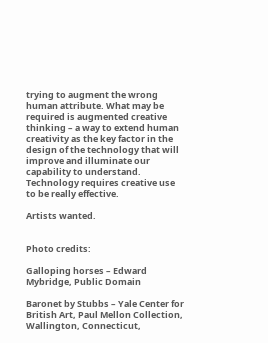trying to augment the wrong human attribute. What may be required is augmented creative thinking – a way to extend human creativity as the key factor in the design of the technology that will improve and illuminate our capability to understand. Technology requires creative use to be really effective.

Artists wanted.


Photo credits:

Galloping horses – Edward Mybridge, Public Domain

Baronet by Stubbs – Yale Center for British Art, Paul Mellon Collection, Wallington, Connecticut,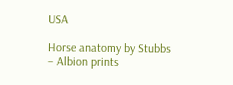USA

Horse anatomy by Stubbs – Albion prints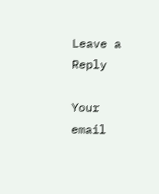Leave a Reply

Your email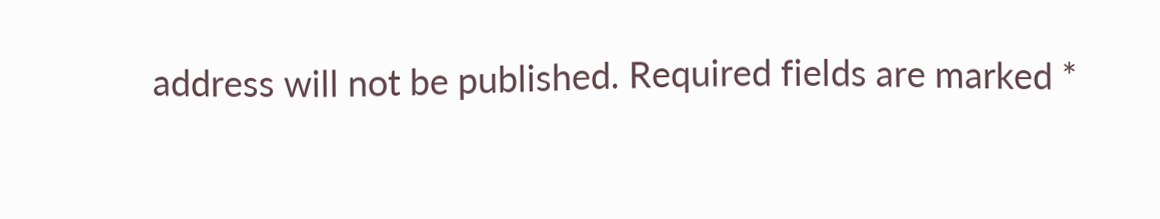address will not be published. Required fields are marked *